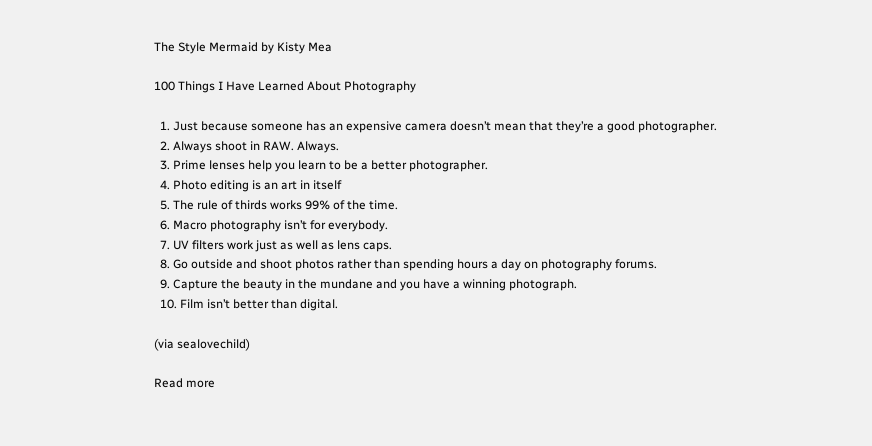The Style Mermaid by Kisty Mea

100 Things I Have Learned About Photography

  1. Just because someone has an expensive camera doesn’t mean that they’re a good photographer.
  2. Always shoot in RAW. Always.
  3. Prime lenses help you learn to be a better photographer.
  4. Photo editing is an art in itself
  5. The rule of thirds works 99% of the time.
  6. Macro photography isn’t for everybody.
  7. UV filters work just as well as lens caps.
  8. Go outside and shoot photos rather than spending hours a day on photography forums.
  9. Capture the beauty in the mundane and you have a winning photograph.
  10. Film isn’t better than digital.

(via sealovechild)

Read more